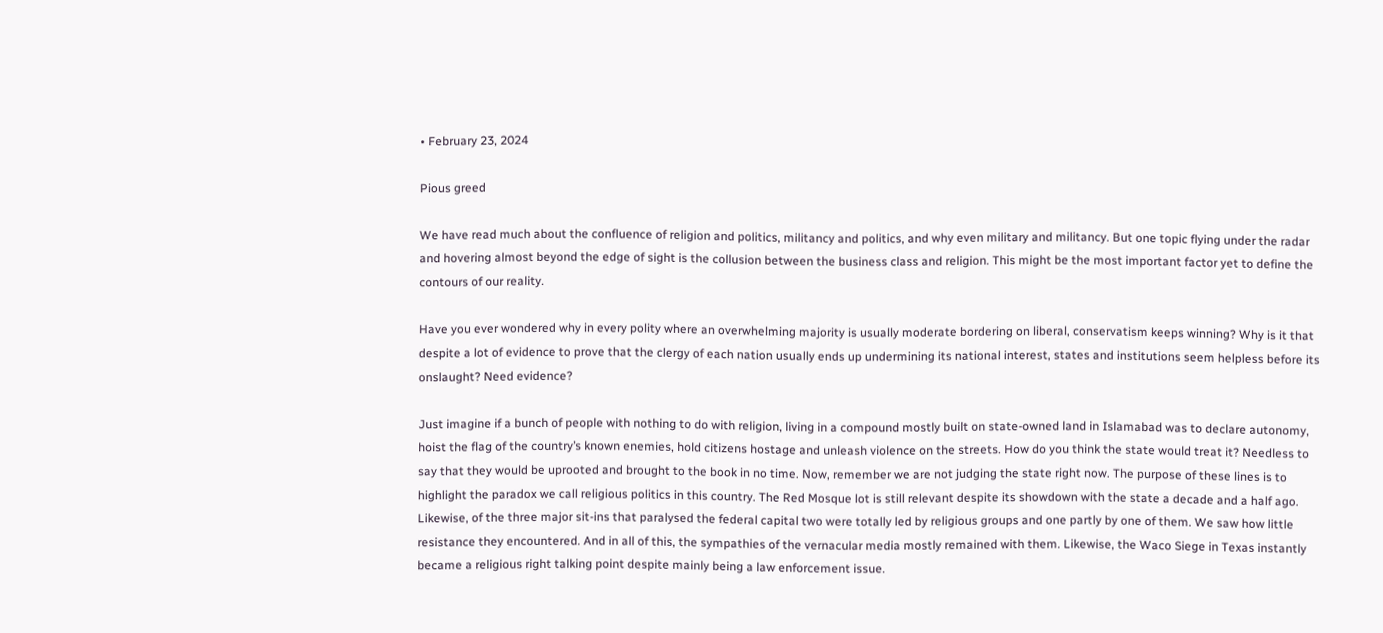• February 23, 2024

Pious greed

We have read much about the confluence of religion and politics, militancy and politics, and why even military and militancy. But one topic flying under the radar and hovering almost beyond the edge of sight is the collusion between the business class and religion. This might be the most important factor yet to define the contours of our reality.

Have you ever wondered why in every polity where an overwhelming majority is usually moderate bordering on liberal, conservatism keeps winning? Why is it that despite a lot of evidence to prove that the clergy of each nation usually ends up undermining its national interest, states and institutions seem helpless before its onslaught? Need evidence?

Just imagine if a bunch of people with nothing to do with religion, living in a compound mostly built on state-owned land in Islamabad was to declare autonomy, hoist the flag of the country’s known enemies, hold citizens hostage and unleash violence on the streets. How do you think the state would treat it? Needless to say that they would be uprooted and brought to the book in no time. Now, remember we are not judging the state right now. The purpose of these lines is to highlight the paradox we call religious politics in this country. The Red Mosque lot is still relevant despite its showdown with the state a decade and a half ago. Likewise, of the three major sit-ins that paralysed the federal capital two were totally led by religious groups and one partly by one of them. We saw how little resistance they encountered. And in all of this, the sympathies of the vernacular media mostly remained with them. Likewise, the Waco Siege in Texas instantly became a religious right talking point despite mainly being a law enforcement issue.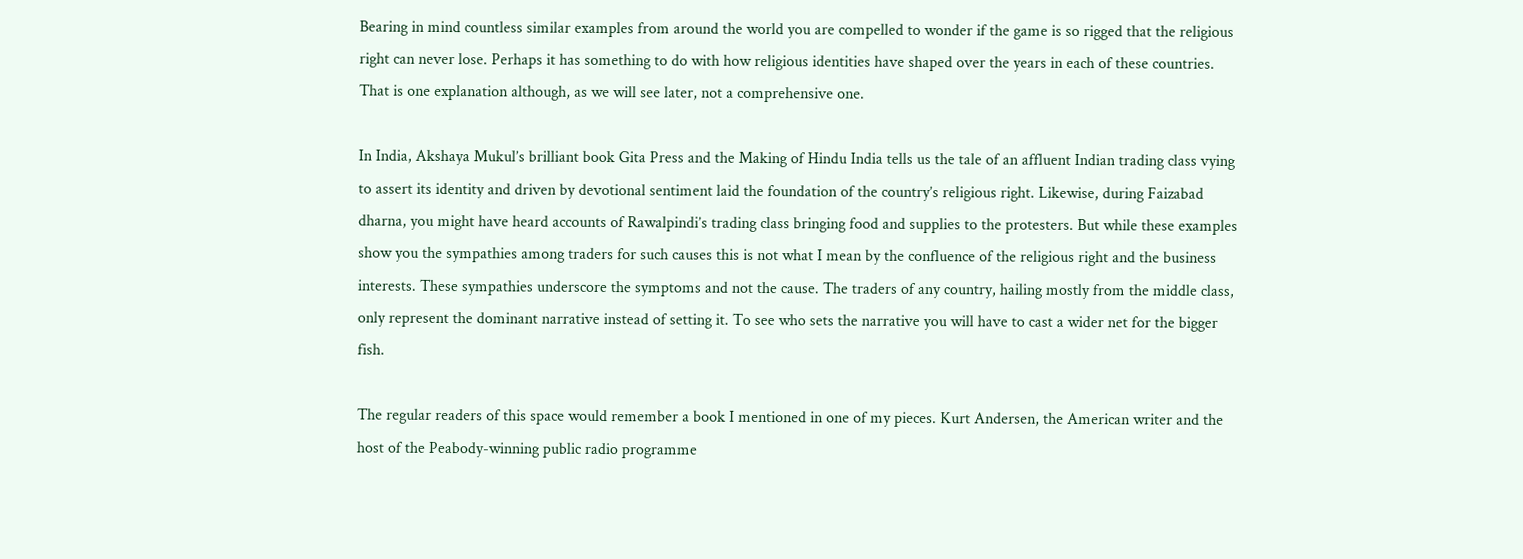Bearing in mind countless similar examples from around the world you are compelled to wonder if the game is so rigged that the religious right can never lose. Perhaps it has something to do with how religious identities have shaped over the years in each of these countries. That is one explanation although, as we will see later, not a comprehensive one.

In India, Akshaya Mukul’s brilliant book Gita Press and the Making of Hindu India tells us the tale of an affluent Indian trading class vying to assert its identity and driven by devotional sentiment laid the foundation of the country’s religious right. Likewise, during Faizabad dharna, you might have heard accounts of Rawalpindi’s trading class bringing food and supplies to the protesters. But while these examples show you the sympathies among traders for such causes this is not what I mean by the confluence of the religious right and the business interests. These sympathies underscore the symptoms and not the cause. The traders of any country, hailing mostly from the middle class, only represent the dominant narrative instead of setting it. To see who sets the narrative you will have to cast a wider net for the bigger fish.

The regular readers of this space would remember a book I mentioned in one of my pieces. Kurt Andersen, the American writer and the host of the Peabody-winning public radio programme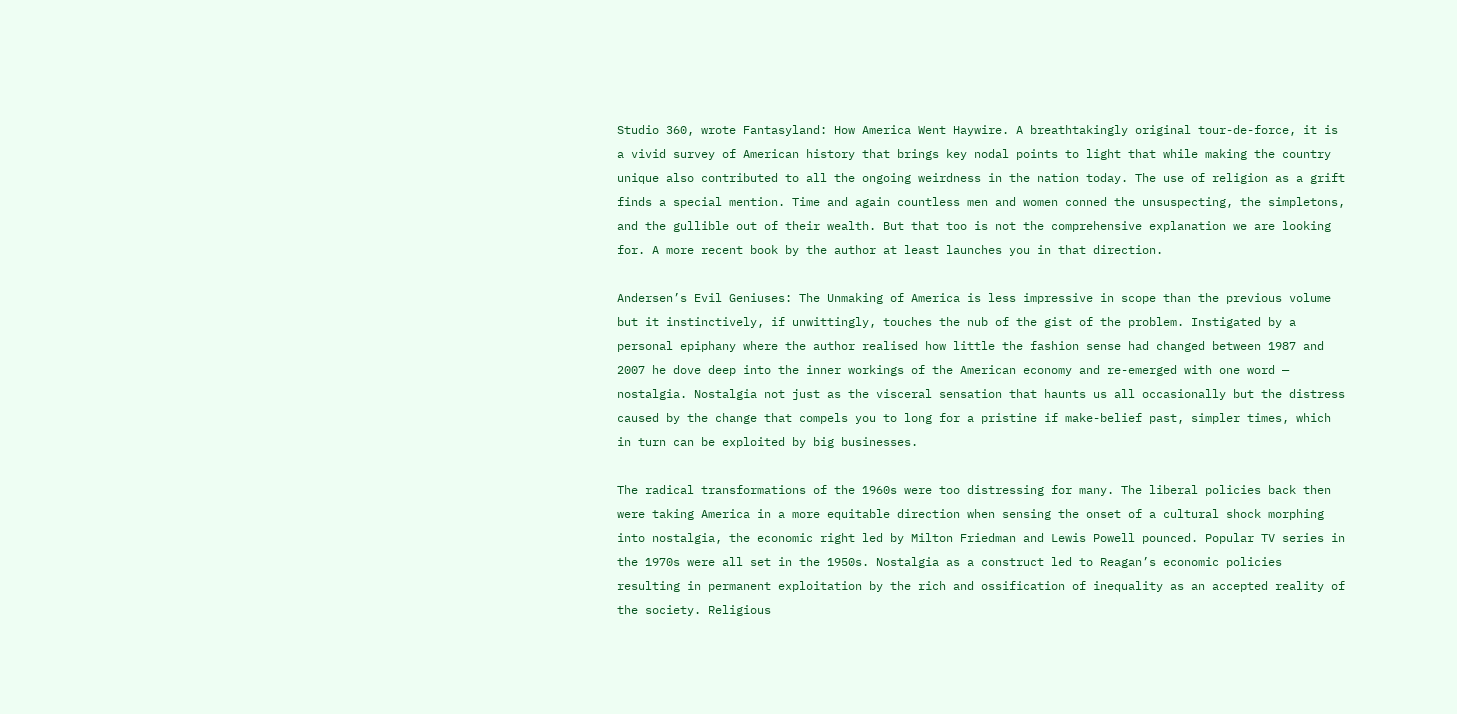Studio 360, wrote Fantasyland: How America Went Haywire. A breathtakingly original tour-de-force, it is a vivid survey of American history that brings key nodal points to light that while making the country unique also contributed to all the ongoing weirdness in the nation today. The use of religion as a grift finds a special mention. Time and again countless men and women conned the unsuspecting, the simpletons, and the gullible out of their wealth. But that too is not the comprehensive explanation we are looking for. A more recent book by the author at least launches you in that direction.

Andersen’s Evil Geniuses: The Unmaking of America is less impressive in scope than the previous volume but it instinctively, if unwittingly, touches the nub of the gist of the problem. Instigated by a personal epiphany where the author realised how little the fashion sense had changed between 1987 and 2007 he dove deep into the inner workings of the American economy and re-emerged with one word — nostalgia. Nostalgia not just as the visceral sensation that haunts us all occasionally but the distress caused by the change that compels you to long for a pristine if make-belief past, simpler times, which in turn can be exploited by big businesses.

The radical transformations of the 1960s were too distressing for many. The liberal policies back then were taking America in a more equitable direction when sensing the onset of a cultural shock morphing into nostalgia, the economic right led by Milton Friedman and Lewis Powell pounced. Popular TV series in the 1970s were all set in the 1950s. Nostalgia as a construct led to Reagan’s economic policies resulting in permanent exploitation by the rich and ossification of inequality as an accepted reality of the society. Religious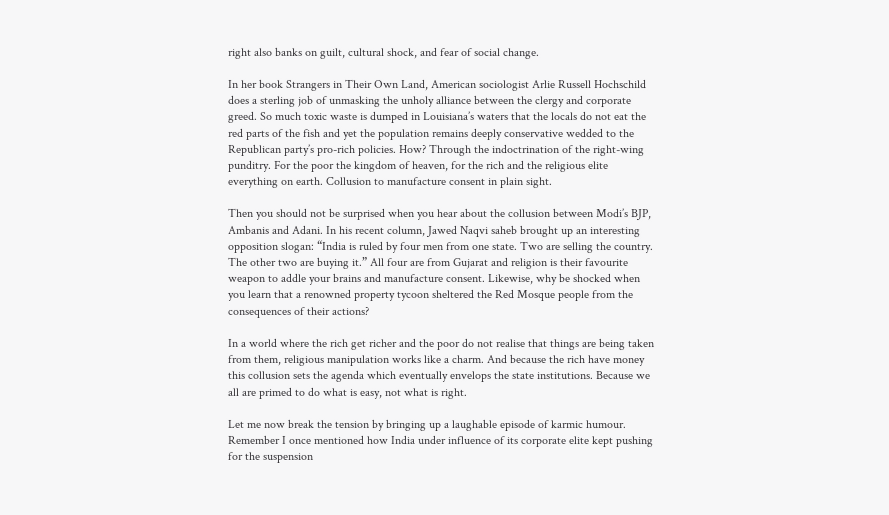right also banks on guilt, cultural shock, and fear of social change.

In her book Strangers in Their Own Land, American sociologist Arlie Russell Hochschild does a sterling job of unmasking the unholy alliance between the clergy and corporate greed. So much toxic waste is dumped in Louisiana’s waters that the locals do not eat the red parts of the fish and yet the population remains deeply conservative wedded to the Republican party’s pro-rich policies. How? Through the indoctrination of the right-wing punditry. For the poor the kingdom of heaven, for the rich and the religious elite everything on earth. Collusion to manufacture consent in plain sight.

Then you should not be surprised when you hear about the collusion between Modi’s BJP, Ambanis and Adani. In his recent column, Jawed Naqvi saheb brought up an interesting opposition slogan: “India is ruled by four men from one state. Two are selling the country. The other two are buying it.” All four are from Gujarat and religion is their favourite weapon to addle your brains and manufacture consent. Likewise, why be shocked when you learn that a renowned property tycoon sheltered the Red Mosque people from the consequences of their actions?

In a world where the rich get richer and the poor do not realise that things are being taken from them, religious manipulation works like a charm. And because the rich have money this collusion sets the agenda which eventually envelops the state institutions. Because we all are primed to do what is easy, not what is right.

Let me now break the tension by bringing up a laughable episode of karmic humour. Remember I once mentioned how India under influence of its corporate elite kept pushing for the suspension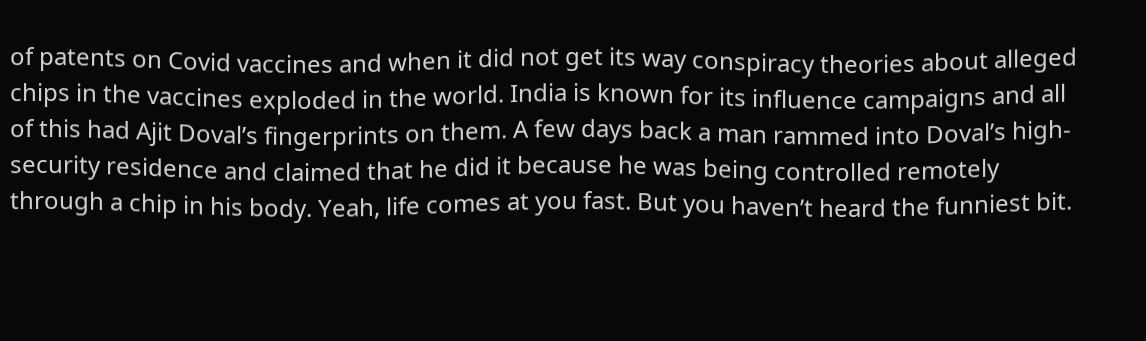of patents on Covid vaccines and when it did not get its way conspiracy theories about alleged chips in the vaccines exploded in the world. India is known for its influence campaigns and all of this had Ajit Doval’s fingerprints on them. A few days back a man rammed into Doval’s high-security residence and claimed that he did it because he was being controlled remotely through a chip in his body. Yeah, life comes at you fast. But you haven’t heard the funniest bit.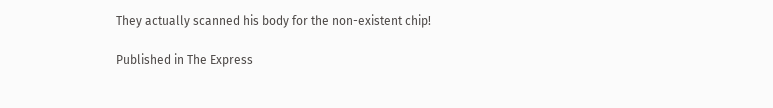They actually scanned his body for the non-existent chip!

Published in The Express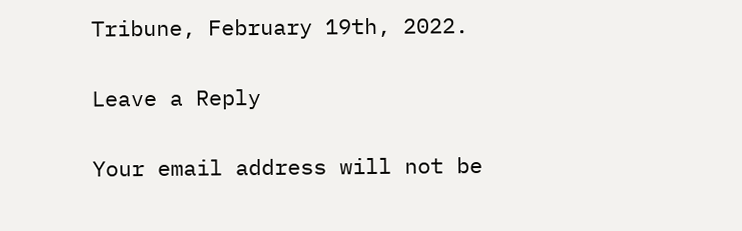Tribune, February 19th, 2022.

Leave a Reply

Your email address will not be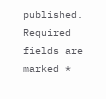published. Required fields are marked *